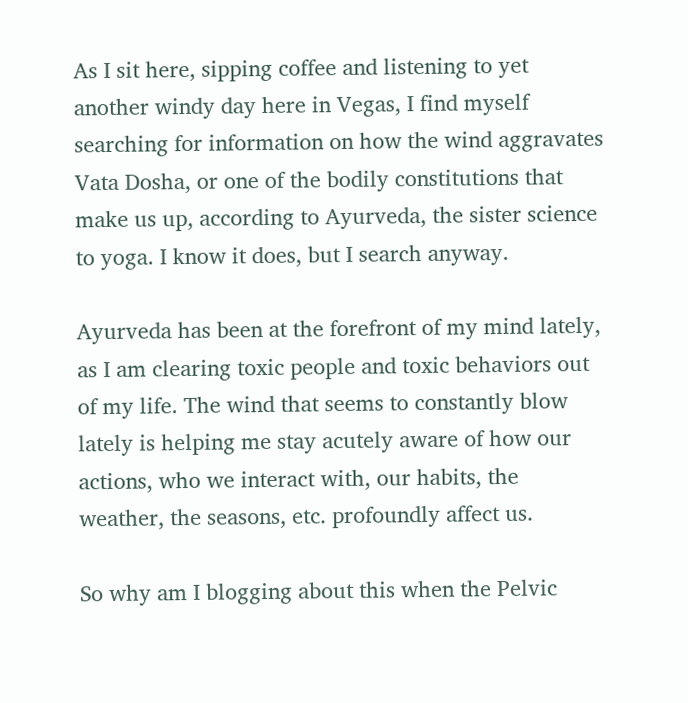As I sit here, sipping coffee and listening to yet another windy day here in Vegas, I find myself searching for information on how the wind aggravates Vata Dosha, or one of the bodily constitutions that make us up, according to Ayurveda, the sister science to yoga. I know it does, but I search anyway.

Ayurveda has been at the forefront of my mind lately, as I am clearing toxic people and toxic behaviors out of my life. The wind that seems to constantly blow lately is helping me stay acutely aware of how our actions, who we interact with, our habits, the weather, the seasons, etc. profoundly affect us.

So why am I blogging about this when the Pelvic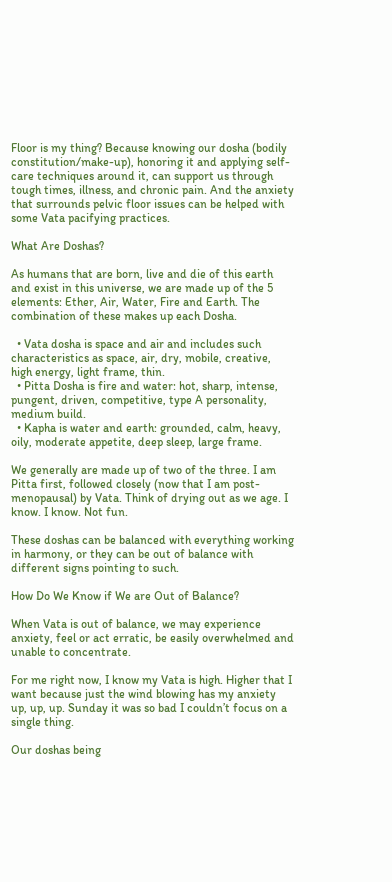Floor is my thing? Because knowing our dosha (bodily constitution/make-up), honoring it and applying self-care techniques around it, can support us through tough times, illness, and chronic pain. And the anxiety that surrounds pelvic floor issues can be helped with some Vata pacifying practices.

What Are Doshas?

As humans that are born, live and die of this earth and exist in this universe, we are made up of the 5 elements: Ether, Air, Water, Fire and Earth. The combination of these makes up each Dosha.

  • Vata dosha is space and air and includes such characteristics as space, air, dry, mobile, creative, high energy, light frame, thin.
  • Pitta Dosha is fire and water: hot, sharp, intense, pungent, driven, competitive, type A personality, medium build.
  • Kapha is water and earth: grounded, calm, heavy, oily, moderate appetite, deep sleep, large frame.

We generally are made up of two of the three. I am Pitta first, followed closely (now that I am post-menopausal) by Vata. Think of drying out as we age. I know. I know. Not fun.

These doshas can be balanced with everything working in harmony, or they can be out of balance with different signs pointing to such.

How Do We Know if We are Out of Balance?

When Vata is out of balance, we may experience anxiety, feel or act erratic, be easily overwhelmed and unable to concentrate.

For me right now, I know my Vata is high. Higher that I want because just the wind blowing has my anxiety up, up, up. Sunday it was so bad I couldn’t focus on a single thing.

Our doshas being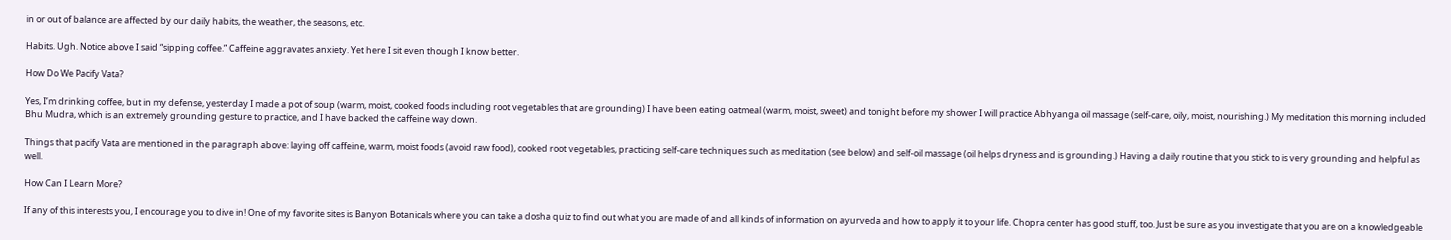in or out of balance are affected by our daily habits, the weather, the seasons, etc.

Habits. Ugh. Notice above I said “sipping coffee.” Caffeine aggravates anxiety. Yet here I sit even though I know better.

How Do We Pacify Vata?

Yes, I’m drinking coffee, but in my defense, yesterday I made a pot of soup (warm, moist, cooked foods including root vegetables that are grounding) I have been eating oatmeal (warm, moist, sweet) and tonight before my shower I will practice Abhyanga oil massage (self-care, oily, moist, nourishing.) My meditation this morning included Bhu Mudra, which is an extremely grounding gesture to practice, and I have backed the caffeine way down.

Things that pacify Vata are mentioned in the paragraph above: laying off caffeine, warm, moist foods (avoid raw food), cooked root vegetables, practicing self-care techniques such as meditation (see below) and self-oil massage (oil helps dryness and is grounding.) Having a daily routine that you stick to is very grounding and helpful as well.

How Can I Learn More?

If any of this interests you, I encourage you to dive in! One of my favorite sites is Banyon Botanicals where you can take a dosha quiz to find out what you are made of and all kinds of information on ayurveda and how to apply it to your life. Chopra center has good stuff, too. Just be sure as you investigate that you are on a knowledgeable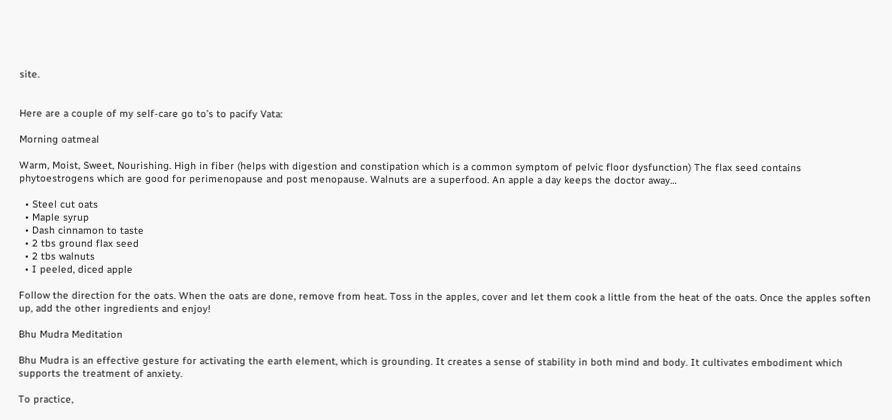site.


Here are a couple of my self-care go to’s to pacify Vata:

Morning oatmeal

Warm, Moist, Sweet, Nourishing. High in fiber (helps with digestion and constipation which is a common symptom of pelvic floor dysfunction) The flax seed contains phytoestrogens which are good for perimenopause and post menopause. Walnuts are a superfood. An apple a day keeps the doctor away…

  • Steel cut oats
  • Maple syrup
  • Dash cinnamon to taste
  • 2 tbs ground flax seed
  • 2 tbs walnuts
  • I peeled, diced apple

Follow the direction for the oats. When the oats are done, remove from heat. Toss in the apples, cover and let them cook a little from the heat of the oats. Once the apples soften up, add the other ingredients and enjoy!

Bhu Mudra Meditation

Bhu Mudra is an effective gesture for activating the earth element, which is grounding. It creates a sense of stability in both mind and body. It cultivates embodiment which supports the treatment of anxiety.

To practice,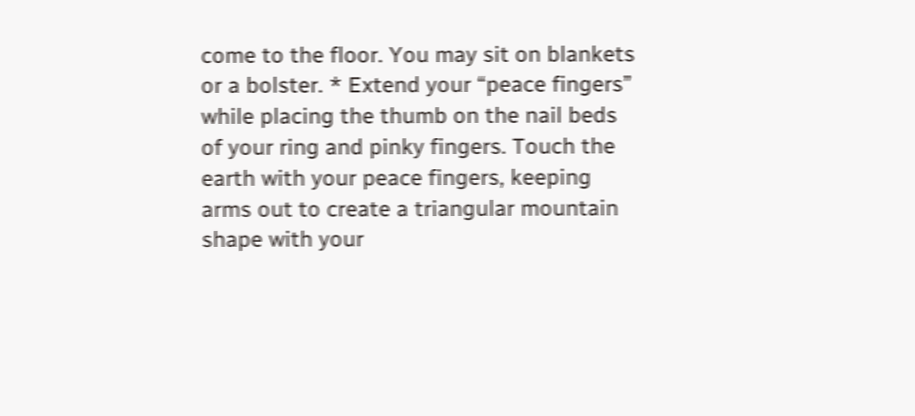come to the floor. You may sit on blankets or a bolster. * Extend your “peace fingers” while placing the thumb on the nail beds of your ring and pinky fingers. Touch the earth with your peace fingers, keeping arms out to create a triangular mountain shape with your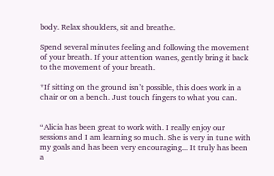body. Relax shoulders, sit and breathe.

Spend several minutes feeling and following the movement of your breath. If your attention wanes, gently bring it back to the movement of your breath.

*If sitting on the ground isn’t possible, this does work in a chair or on a bench. Just touch fingers to what you can.


“Alicia has been great to work with. I really enjoy our sessions and I am learning so much. She is very in tune with my goals and has been very encouraging... It truly has been a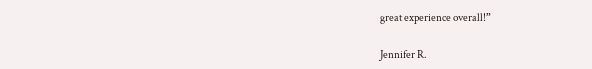great experience overall!”

Jennifer R.